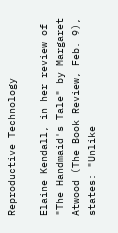Reproductive Technology

Elaine Kendall, in her review of "The Handmaid's Tale" by Margaret Atwood (The Book Review, Feb. 9), states: "Unlike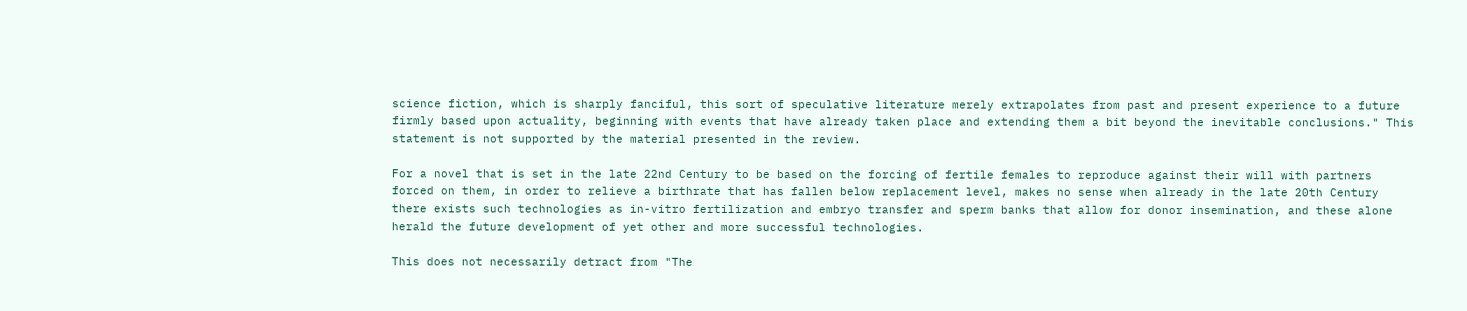science fiction, which is sharply fanciful, this sort of speculative literature merely extrapolates from past and present experience to a future firmly based upon actuality, beginning with events that have already taken place and extending them a bit beyond the inevitable conclusions." This statement is not supported by the material presented in the review.

For a novel that is set in the late 22nd Century to be based on the forcing of fertile females to reproduce against their will with partners forced on them, in order to relieve a birthrate that has fallen below replacement level, makes no sense when already in the late 20th Century there exists such technologies as in-vitro fertilization and embryo transfer and sperm banks that allow for donor insemination, and these alone herald the future development of yet other and more successful technologies.

This does not necessarily detract from "The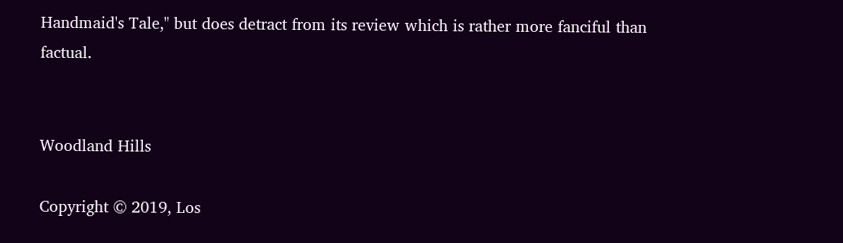Handmaid's Tale," but does detract from its review which is rather more fanciful than factual.


Woodland Hills

Copyright © 2019, Los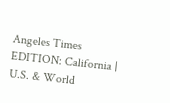Angeles Times
EDITION: California | U.S. & World